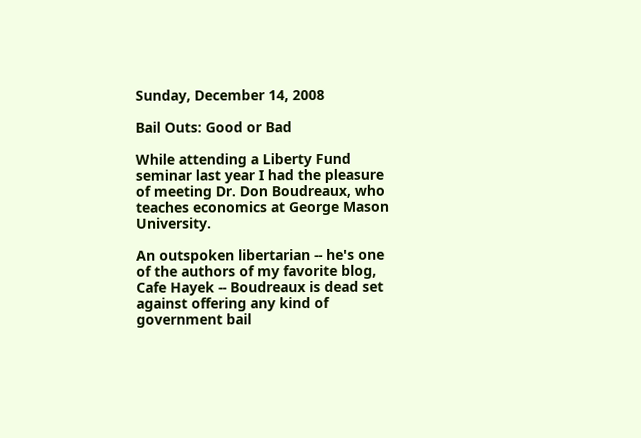Sunday, December 14, 2008

Bail Outs: Good or Bad

While attending a Liberty Fund seminar last year I had the pleasure of meeting Dr. Don Boudreaux, who teaches economics at George Mason University.

An outspoken libertarian -- he's one of the authors of my favorite blog, Cafe Hayek -- Boudreaux is dead set against offering any kind of government bail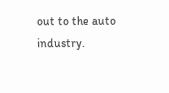out to the auto industry.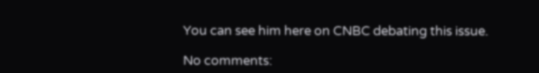You can see him here on CNBC debating this issue.

No comments: